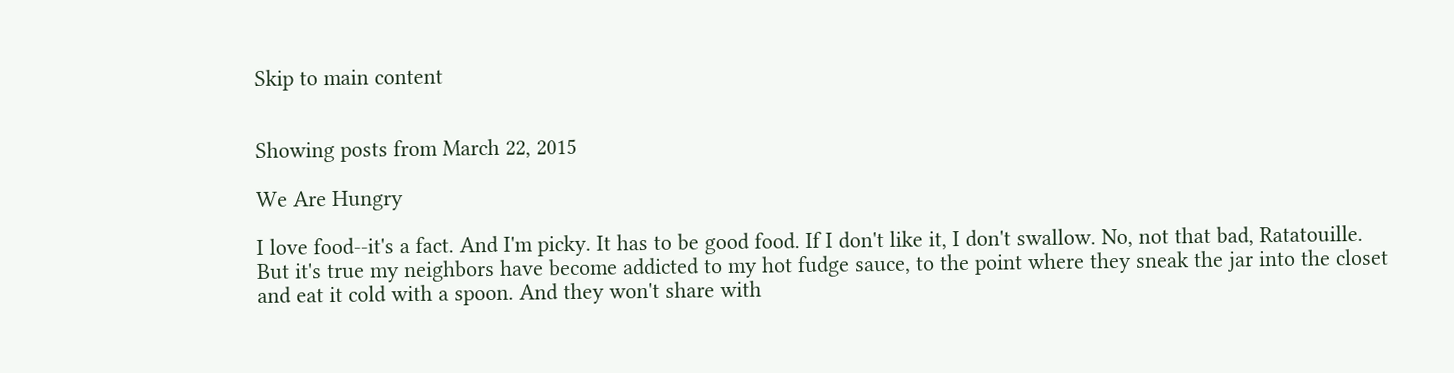Skip to main content


Showing posts from March 22, 2015

We Are Hungry

I love food--it's a fact. And I'm picky. It has to be good food. If I don't like it, I don't swallow. No, not that bad, Ratatouille. But it's true my neighbors have become addicted to my hot fudge sauce, to the point where they sneak the jar into the closet and eat it cold with a spoon. And they won't share with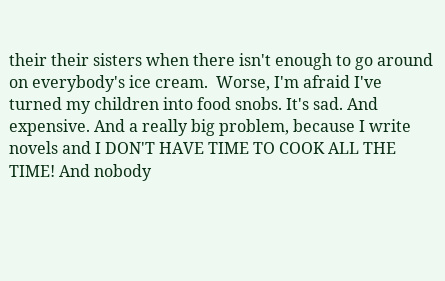their their sisters when there isn't enough to go around on everybody's ice cream.  Worse, I'm afraid I've turned my children into food snobs. It's sad. And expensive. And a really big problem, because I write novels and I DON'T HAVE TIME TO COOK ALL THE TIME! And nobody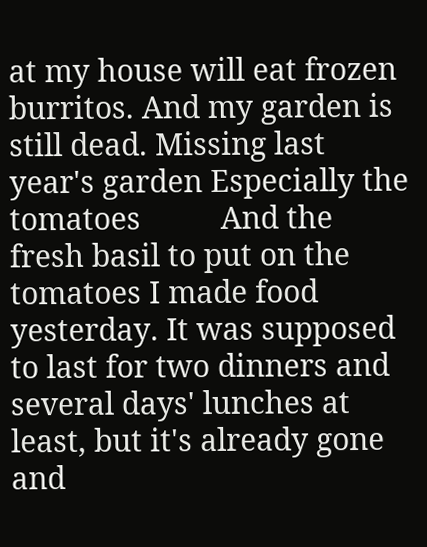at my house will eat frozen burritos. And my garden is still dead. Missing last year's garden Especially the tomatoes          And the fresh basil to put on the tomatoes I made food yesterday. It was supposed to last for two dinners and several days' lunches at least, but it's already gone and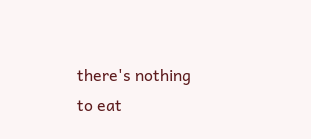there's nothing to eat